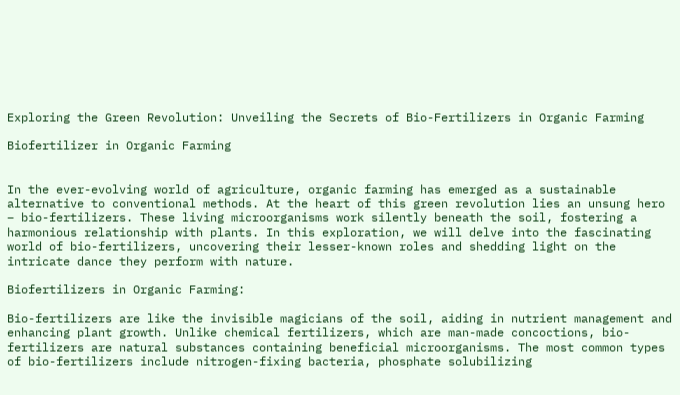Exploring the Green Revolution: Unveiling the Secrets of Bio-Fertilizers in Organic Farming

Biofertilizer in Organic Farming


In the ever-evolving world of agriculture, organic farming has emerged as a sustainable alternative to conventional methods. At the heart of this green revolution lies an unsung hero – bio-fertilizers. These living microorganisms work silently beneath the soil, fostering a harmonious relationship with plants. In this exploration, we will delve into the fascinating world of bio-fertilizers, uncovering their lesser-known roles and shedding light on the intricate dance they perform with nature.

Biofertilizers in Organic Farming:

Bio-fertilizers are like the invisible magicians of the soil, aiding in nutrient management and enhancing plant growth. Unlike chemical fertilizers, which are man-made concoctions, bio-fertilizers are natural substances containing beneficial microorganisms. The most common types of bio-fertilizers include nitrogen-fixing bacteria, phosphate solubilizing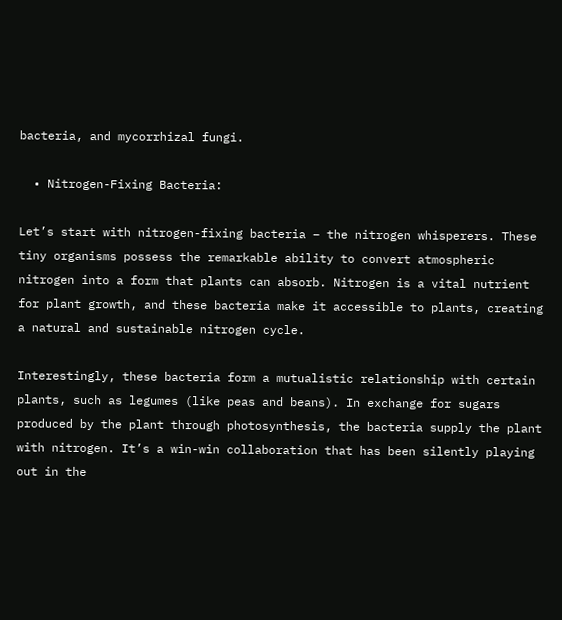bacteria, and mycorrhizal fungi.

  • Nitrogen-Fixing Bacteria:

Let’s start with nitrogen-fixing bacteria – the nitrogen whisperers. These tiny organisms possess the remarkable ability to convert atmospheric nitrogen into a form that plants can absorb. Nitrogen is a vital nutrient for plant growth, and these bacteria make it accessible to plants, creating a natural and sustainable nitrogen cycle.

Interestingly, these bacteria form a mutualistic relationship with certain plants, such as legumes (like peas and beans). In exchange for sugars produced by the plant through photosynthesis, the bacteria supply the plant with nitrogen. It’s a win-win collaboration that has been silently playing out in the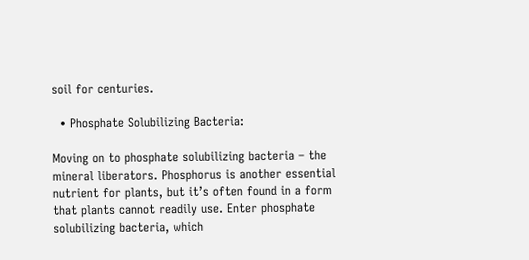soil for centuries.

  • Phosphate Solubilizing Bacteria:

Moving on to phosphate solubilizing bacteria – the mineral liberators. Phosphorus is another essential nutrient for plants, but it’s often found in a form that plants cannot readily use. Enter phosphate solubilizing bacteria, which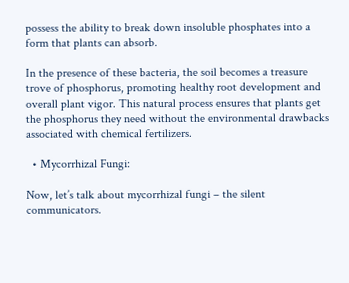possess the ability to break down insoluble phosphates into a form that plants can absorb.

In the presence of these bacteria, the soil becomes a treasure trove of phosphorus, promoting healthy root development and overall plant vigor. This natural process ensures that plants get the phosphorus they need without the environmental drawbacks associated with chemical fertilizers.

  • Mycorrhizal Fungi:

Now, let’s talk about mycorrhizal fungi – the silent communicators.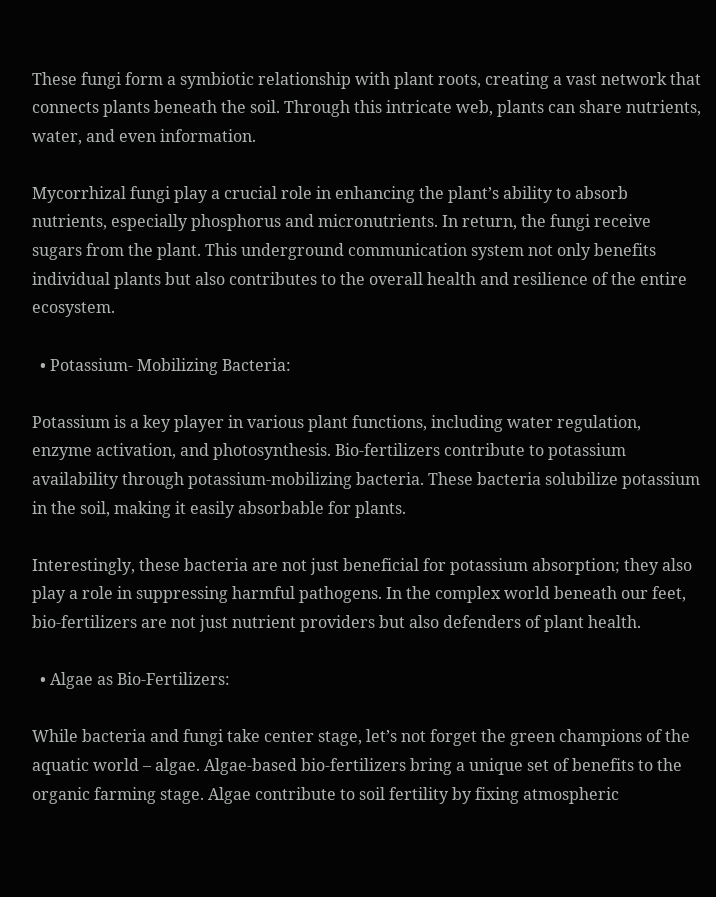These fungi form a symbiotic relationship with plant roots, creating a vast network that connects plants beneath the soil. Through this intricate web, plants can share nutrients, water, and even information.

Mycorrhizal fungi play a crucial role in enhancing the plant’s ability to absorb nutrients, especially phosphorus and micronutrients. In return, the fungi receive sugars from the plant. This underground communication system not only benefits individual plants but also contributes to the overall health and resilience of the entire ecosystem.

  • Potassium- Mobilizing Bacteria:

Potassium is a key player in various plant functions, including water regulation, enzyme activation, and photosynthesis. Bio-fertilizers contribute to potassium availability through potassium-mobilizing bacteria. These bacteria solubilize potassium in the soil, making it easily absorbable for plants.

Interestingly, these bacteria are not just beneficial for potassium absorption; they also play a role in suppressing harmful pathogens. In the complex world beneath our feet, bio-fertilizers are not just nutrient providers but also defenders of plant health.

  • Algae as Bio-Fertilizers:

While bacteria and fungi take center stage, let’s not forget the green champions of the aquatic world – algae. Algae-based bio-fertilizers bring a unique set of benefits to the organic farming stage. Algae contribute to soil fertility by fixing atmospheric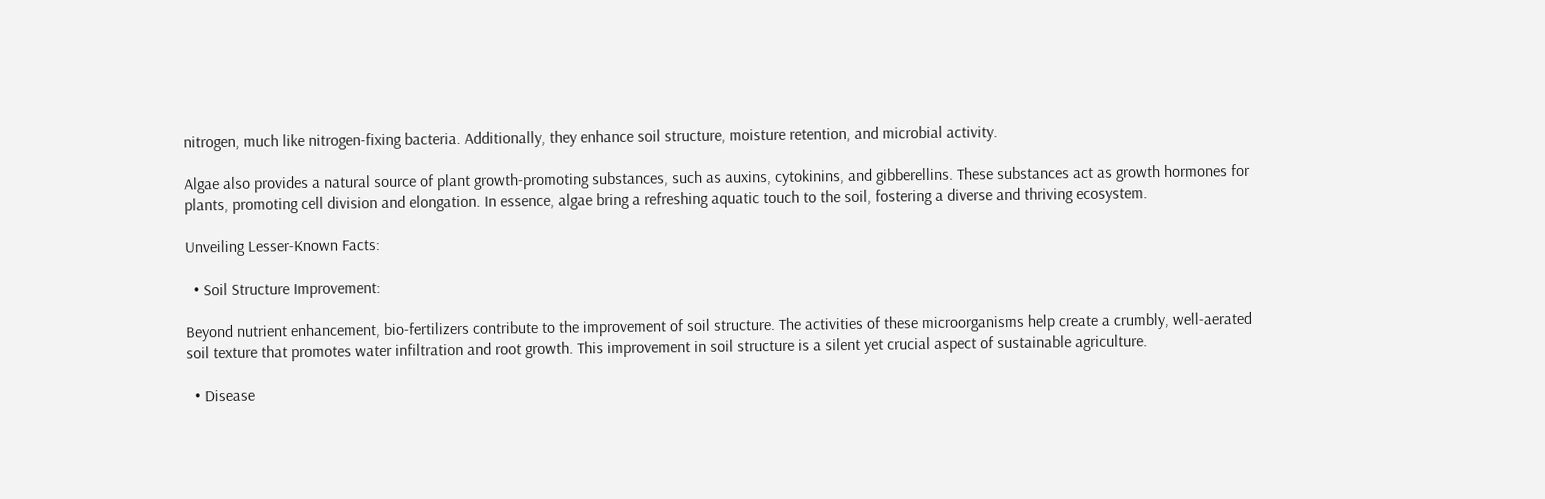nitrogen, much like nitrogen-fixing bacteria. Additionally, they enhance soil structure, moisture retention, and microbial activity.

Algae also provides a natural source of plant growth-promoting substances, such as auxins, cytokinins, and gibberellins. These substances act as growth hormones for plants, promoting cell division and elongation. In essence, algae bring a refreshing aquatic touch to the soil, fostering a diverse and thriving ecosystem.

Unveiling Lesser-Known Facts:

  • Soil Structure Improvement:

Beyond nutrient enhancement, bio-fertilizers contribute to the improvement of soil structure. The activities of these microorganisms help create a crumbly, well-aerated soil texture that promotes water infiltration and root growth. This improvement in soil structure is a silent yet crucial aspect of sustainable agriculture.

  • Disease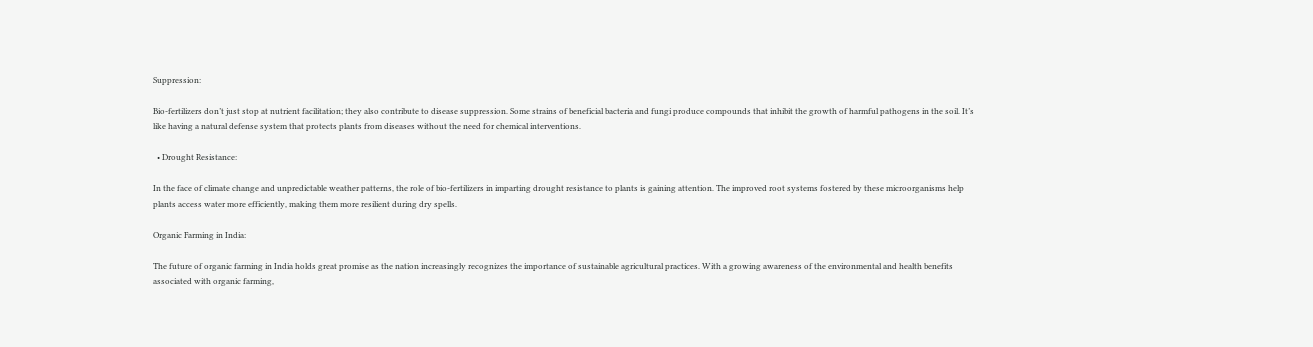Suppression:

Bio-fertilizers don’t just stop at nutrient facilitation; they also contribute to disease suppression. Some strains of beneficial bacteria and fungi produce compounds that inhibit the growth of harmful pathogens in the soil. It’s like having a natural defense system that protects plants from diseases without the need for chemical interventions.

  • Drought Resistance:

In the face of climate change and unpredictable weather patterns, the role of bio-fertilizers in imparting drought resistance to plants is gaining attention. The improved root systems fostered by these microorganisms help plants access water more efficiently, making them more resilient during dry spells.

Organic Farming in India:

The future of organic farming in India holds great promise as the nation increasingly recognizes the importance of sustainable agricultural practices. With a growing awareness of the environmental and health benefits associated with organic farming,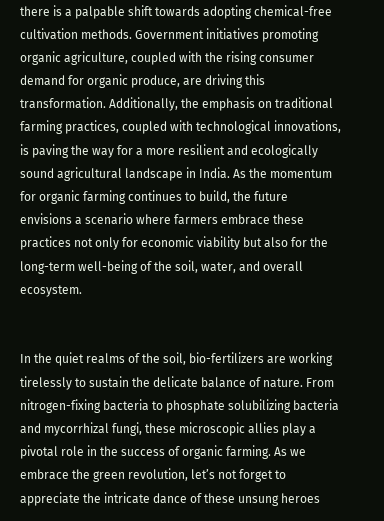there is a palpable shift towards adopting chemical-free cultivation methods. Government initiatives promoting organic agriculture, coupled with the rising consumer demand for organic produce, are driving this transformation. Additionally, the emphasis on traditional farming practices, coupled with technological innovations, is paving the way for a more resilient and ecologically sound agricultural landscape in India. As the momentum for organic farming continues to build, the future envisions a scenario where farmers embrace these practices not only for economic viability but also for the long-term well-being of the soil, water, and overall ecosystem.


In the quiet realms of the soil, bio-fertilizers are working tirelessly to sustain the delicate balance of nature. From nitrogen-fixing bacteria to phosphate solubilizing bacteria and mycorrhizal fungi, these microscopic allies play a pivotal role in the success of organic farming. As we embrace the green revolution, let’s not forget to appreciate the intricate dance of these unsung heroes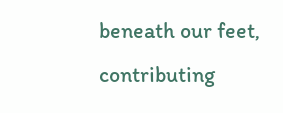beneath our feet, contributing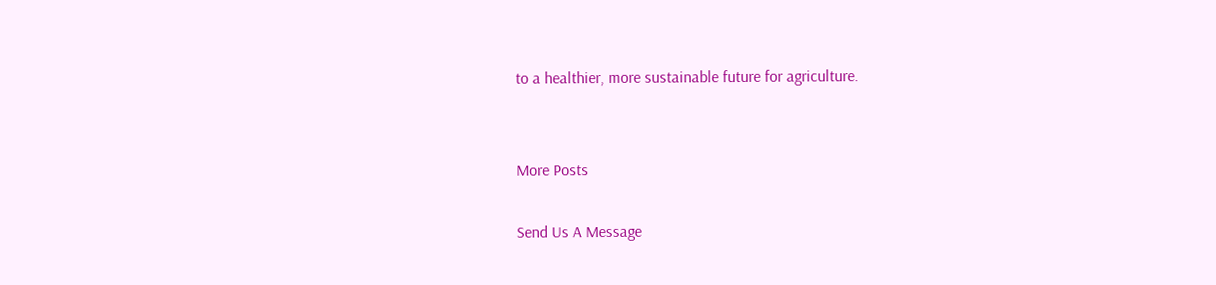to a healthier, more sustainable future for agriculture.


More Posts

Send Us A Message